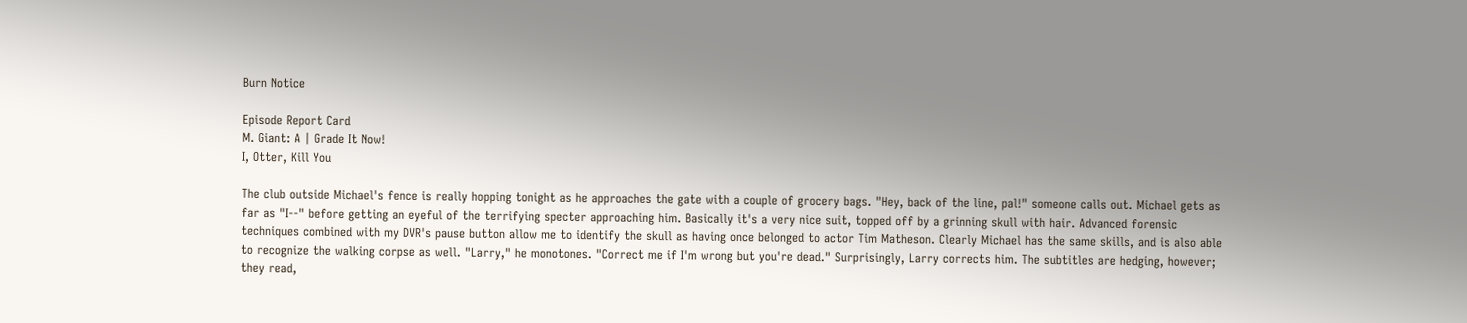Burn Notice

Episode Report Card
M. Giant: A | Grade It Now!
I, Otter, Kill You

The club outside Michael's fence is really hopping tonight as he approaches the gate with a couple of grocery bags. "Hey, back of the line, pal!" someone calls out. Michael gets as far as "I--" before getting an eyeful of the terrifying specter approaching him. Basically it's a very nice suit, topped off by a grinning skull with hair. Advanced forensic techniques combined with my DVR's pause button allow me to identify the skull as having once belonged to actor Tim Matheson. Clearly Michael has the same skills, and is also able to recognize the walking corpse as well. "Larry," he monotones. "Correct me if I'm wrong but you're dead." Surprisingly, Larry corrects him. The subtitles are hedging, however; they read,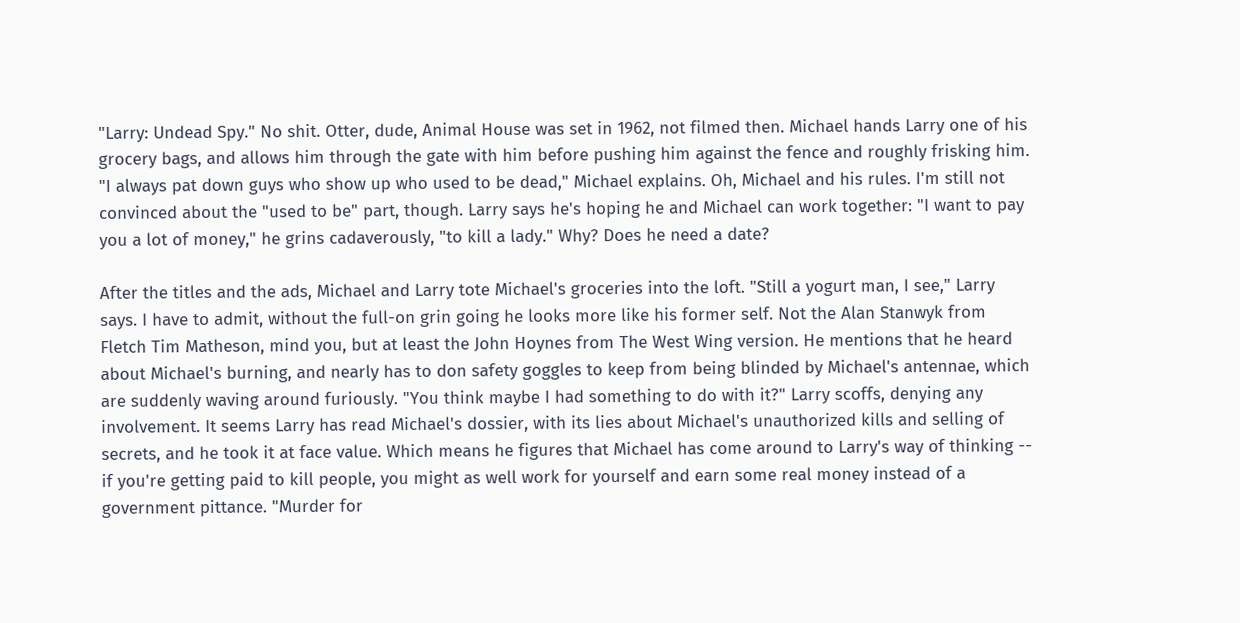"Larry: Undead Spy." No shit. Otter, dude, Animal House was set in 1962, not filmed then. Michael hands Larry one of his grocery bags, and allows him through the gate with him before pushing him against the fence and roughly frisking him. "I always pat down guys who show up who used to be dead," Michael explains. Oh, Michael and his rules. I'm still not convinced about the "used to be" part, though. Larry says he's hoping he and Michael can work together: "I want to pay you a lot of money," he grins cadaverously, "to kill a lady." Why? Does he need a date?

After the titles and the ads, Michael and Larry tote Michael's groceries into the loft. "Still a yogurt man, I see," Larry says. I have to admit, without the full-on grin going he looks more like his former self. Not the Alan Stanwyk from Fletch Tim Matheson, mind you, but at least the John Hoynes from The West Wing version. He mentions that he heard about Michael's burning, and nearly has to don safety goggles to keep from being blinded by Michael's antennae, which are suddenly waving around furiously. "You think maybe I had something to do with it?" Larry scoffs, denying any involvement. It seems Larry has read Michael's dossier, with its lies about Michael's unauthorized kills and selling of secrets, and he took it at face value. Which means he figures that Michael has come around to Larry's way of thinking -- if you're getting paid to kill people, you might as well work for yourself and earn some real money instead of a government pittance. "Murder for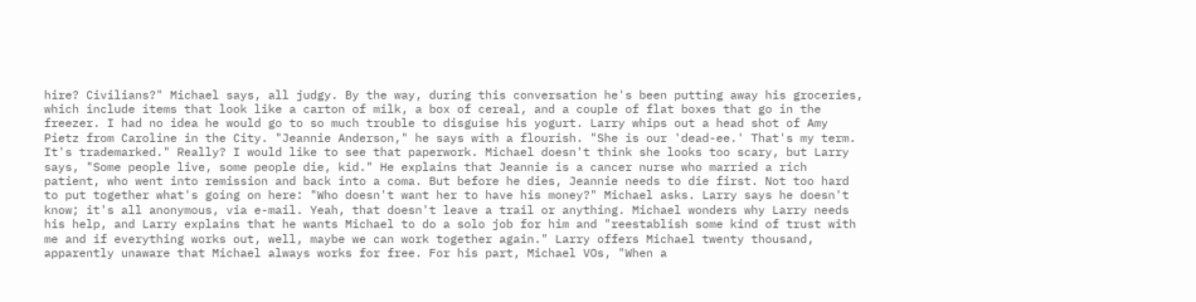hire? Civilians?" Michael says, all judgy. By the way, during this conversation he's been putting away his groceries, which include items that look like a carton of milk, a box of cereal, and a couple of flat boxes that go in the freezer. I had no idea he would go to so much trouble to disguise his yogurt. Larry whips out a head shot of Amy Pietz from Caroline in the City. "Jeannie Anderson," he says with a flourish. "She is our 'dead-ee.' That's my term. It's trademarked." Really? I would like to see that paperwork. Michael doesn't think she looks too scary, but Larry says, "Some people live, some people die, kid." He explains that Jeannie is a cancer nurse who married a rich patient, who went into remission and back into a coma. But before he dies, Jeannie needs to die first. Not too hard to put together what's going on here: "Who doesn't want her to have his money?" Michael asks. Larry says he doesn't know; it's all anonymous, via e-mail. Yeah, that doesn't leave a trail or anything. Michael wonders why Larry needs his help, and Larry explains that he wants Michael to do a solo job for him and "reestablish some kind of trust with me and if everything works out, well, maybe we can work together again." Larry offers Michael twenty thousand, apparently unaware that Michael always works for free. For his part, Michael VOs, "When a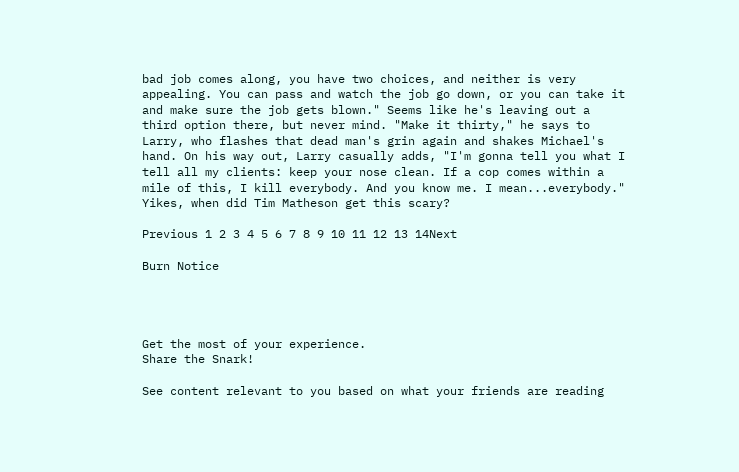bad job comes along, you have two choices, and neither is very appealing. You can pass and watch the job go down, or you can take it and make sure the job gets blown." Seems like he's leaving out a third option there, but never mind. "Make it thirty," he says to Larry, who flashes that dead man's grin again and shakes Michael's hand. On his way out, Larry casually adds, "I'm gonna tell you what I tell all my clients: keep your nose clean. If a cop comes within a mile of this, I kill everybody. And you know me. I mean...everybody." Yikes, when did Tim Matheson get this scary?

Previous 1 2 3 4 5 6 7 8 9 10 11 12 13 14Next

Burn Notice




Get the most of your experience.
Share the Snark!

See content relevant to you based on what your friends are reading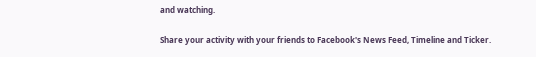and watching.

Share your activity with your friends to Facebook's News Feed, Timeline and Ticker.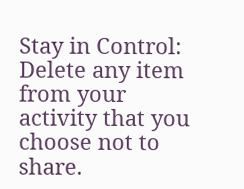Stay in Control: Delete any item from your activity that you choose not to share.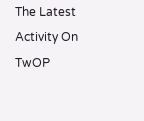The Latest Activity On TwOP